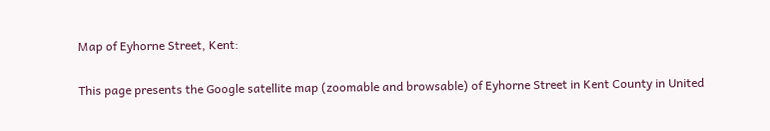Map of Eyhorne Street, Kent:

This page presents the Google satellite map (zoomable and browsable) of Eyhorne Street in Kent County in United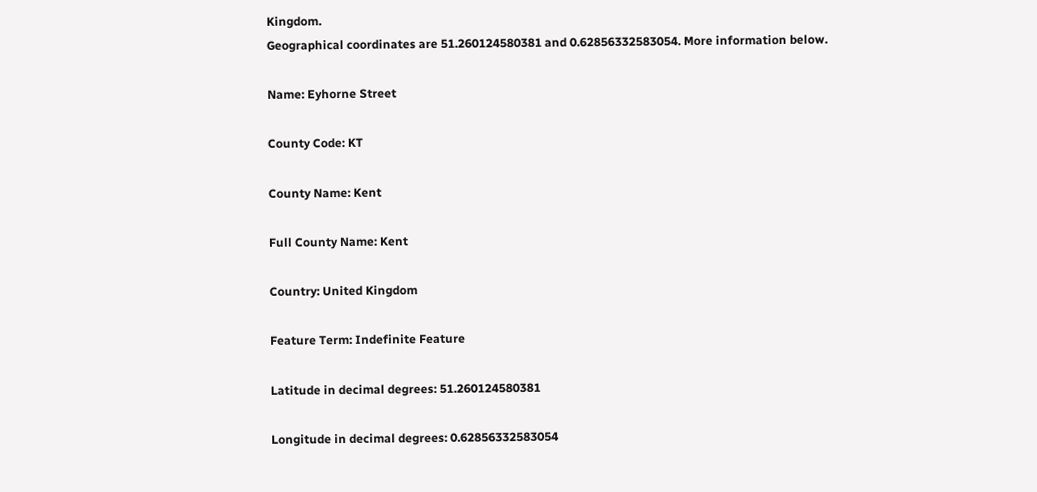Kingdom.
Geographical coordinates are 51.260124580381 and 0.62856332583054. More information below.

Name: Eyhorne Street

County Code: KT

County Name: Kent

Full County Name: Kent

Country: United Kingdom

Feature Term: Indefinite Feature

Latitude in decimal degrees: 51.260124580381

Longitude in decimal degrees: 0.62856332583054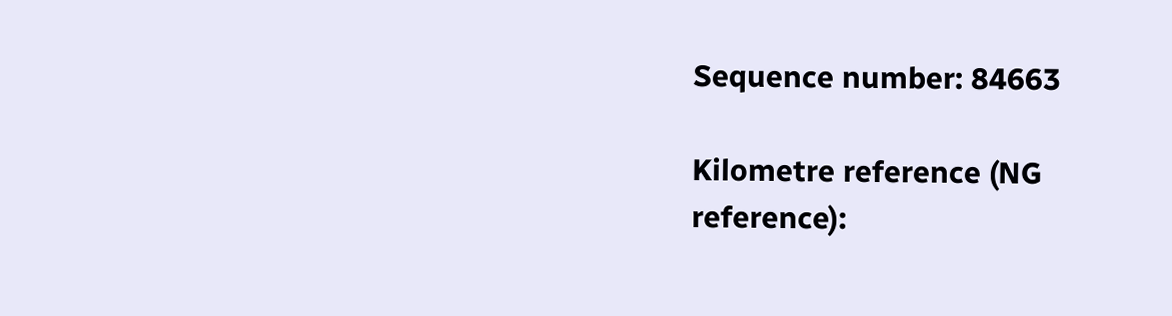Sequence number: 84663

Kilometre reference (NG reference):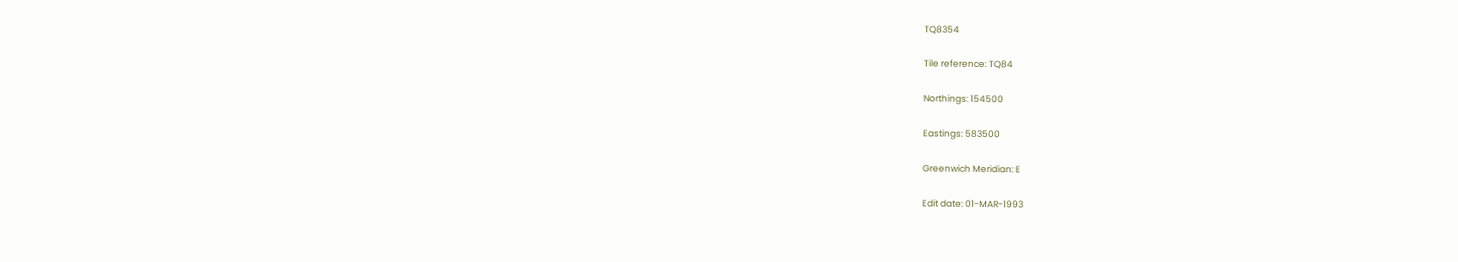TQ8354

Tile reference: TQ84

Northings: 154500

Eastings: 583500

Greenwich Meridian: E

Edit date: 01-MAR-1993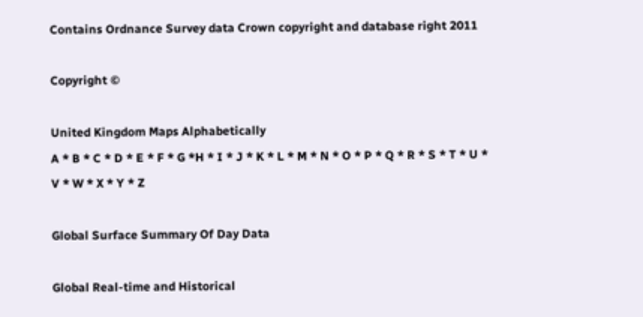Contains Ordnance Survey data Crown copyright and database right 2011

Copyright ©

United Kingdom Maps Alphabetically
A * B * C * D * E * F * G *H * I * J * K * L * M * N * O * P * Q * R * S * T * U * V * W * X * Y * Z

Global Surface Summary Of Day Data

Global Real-time and Historical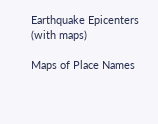Earthquake Epicenters (with maps)

Maps of Place Names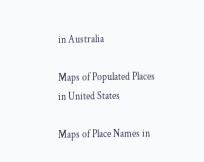in Australia

Maps of Populated Places in United States

Maps of Place Names in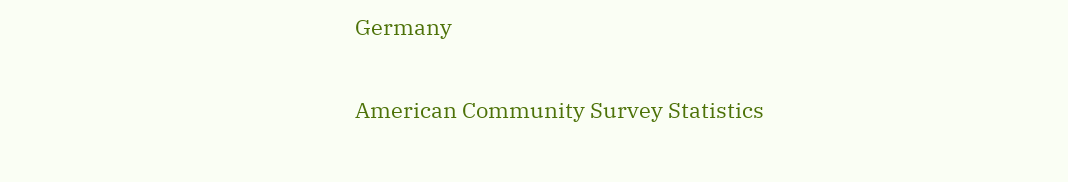Germany

American Community Survey Statistics